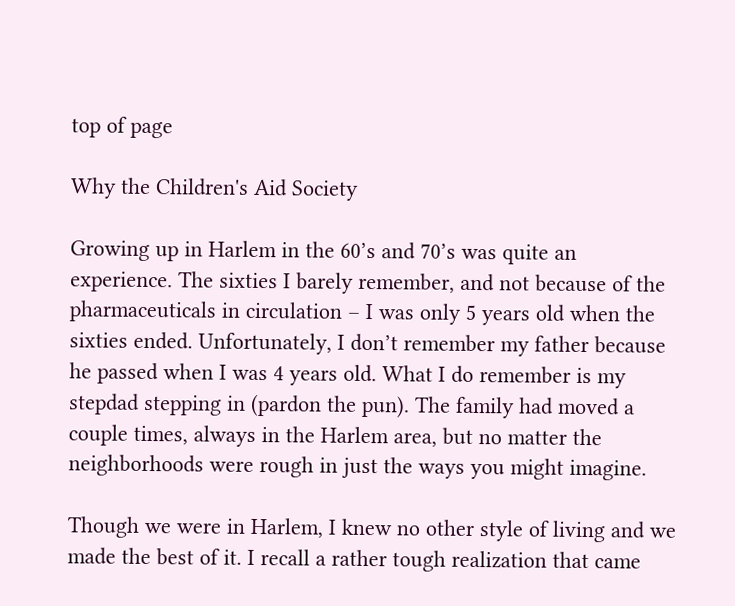top of page

Why the Children's Aid Society

Growing up in Harlem in the 60’s and 70’s was quite an experience. The sixties I barely remember, and not because of the pharmaceuticals in circulation – I was only 5 years old when the sixties ended. Unfortunately, I don’t remember my father because he passed when I was 4 years old. What I do remember is my stepdad stepping in (pardon the pun). The family had moved a couple times, always in the Harlem area, but no matter the neighborhoods were rough in just the ways you might imagine.

Though we were in Harlem, I knew no other style of living and we made the best of it. I recall a rather tough realization that came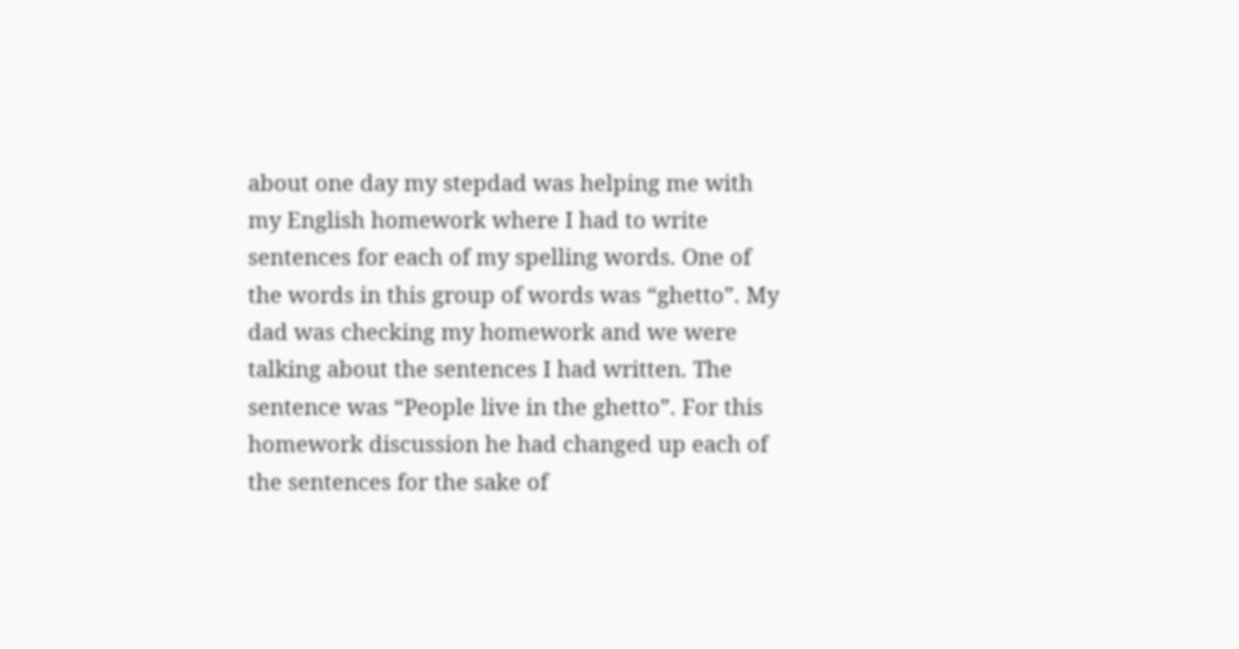about one day my stepdad was helping me with my English homework where I had to write sentences for each of my spelling words. One of the words in this group of words was “ghetto”. My dad was checking my homework and we were talking about the sentences I had written. The sentence was “People live in the ghetto”. For this homework discussion he had changed up each of the sentences for the sake of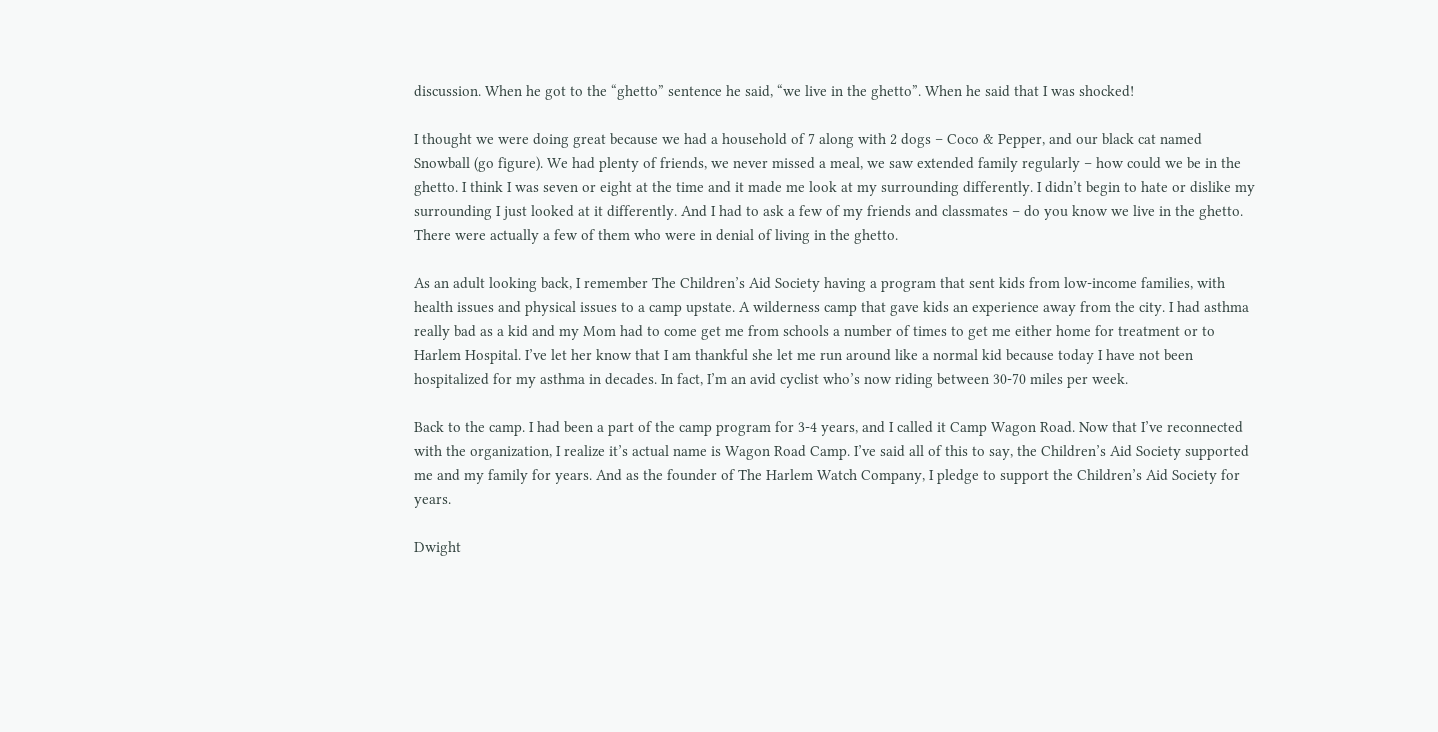discussion. When he got to the “ghetto” sentence he said, “we live in the ghetto”. When he said that I was shocked!

I thought we were doing great because we had a household of 7 along with 2 dogs – Coco & Pepper, and our black cat named Snowball (go figure). We had plenty of friends, we never missed a meal, we saw extended family regularly – how could we be in the ghetto. I think I was seven or eight at the time and it made me look at my surrounding differently. I didn’t begin to hate or dislike my surrounding I just looked at it differently. And I had to ask a few of my friends and classmates – do you know we live in the ghetto. There were actually a few of them who were in denial of living in the ghetto.

As an adult looking back, I remember The Children’s Aid Society having a program that sent kids from low-income families, with health issues and physical issues to a camp upstate. A wilderness camp that gave kids an experience away from the city. I had asthma really bad as a kid and my Mom had to come get me from schools a number of times to get me either home for treatment or to Harlem Hospital. I’ve let her know that I am thankful she let me run around like a normal kid because today I have not been hospitalized for my asthma in decades. In fact, I’m an avid cyclist who’s now riding between 30-70 miles per week.

Back to the camp. I had been a part of the camp program for 3-4 years, and I called it Camp Wagon Road. Now that I’ve reconnected with the organization, I realize it’s actual name is Wagon Road Camp. I’ve said all of this to say, the Children’s Aid Society supported me and my family for years. And as the founder of The Harlem Watch Company, I pledge to support the Children’s Aid Society for years.

Dwight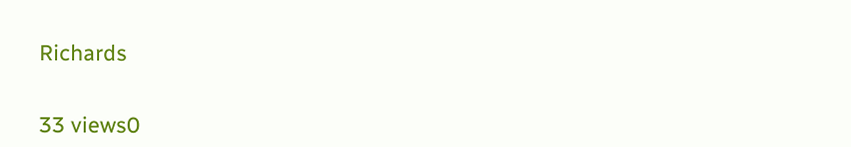Richards


33 views0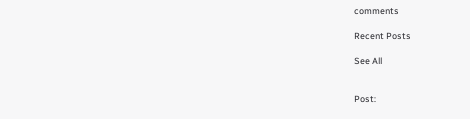comments

Recent Posts

See All


Post: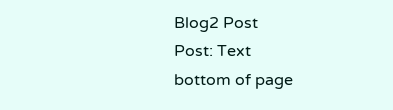Blog2 Post
Post: Text
bottom of page